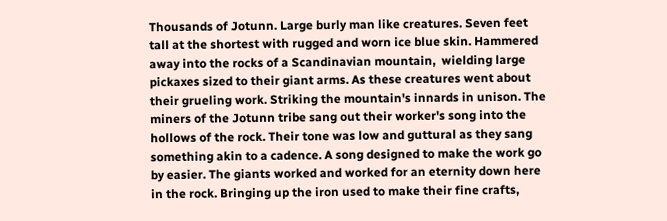Thousands of Jotunn. Large burly man like creatures. Seven feet tall at the shortest with rugged and worn ice blue skin. Hammered away into the rocks of a Scandinavian mountain,  wielding large pickaxes sized to their giant arms. As these creatures went about their grueling work. Striking the mountain's innards in unison. The miners of the Jotunn tribe sang out their worker's song into the hollows of the rock. Their tone was low and guttural as they sang something akin to a cadence. A song designed to make the work go by easier. The giants worked and worked for an eternity down here in the rock. Bringing up the iron used to make their fine crafts,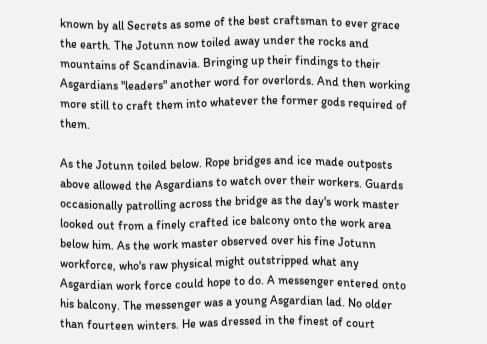known by all Secrets as some of the best craftsman to ever grace the earth. The Jotunn now toiled away under the rocks and mountains of Scandinavia. Bringing up their findings to their Asgardians "leaders" another word for overlords. And then working more still to craft them into whatever the former gods required of them.

As the Jotunn toiled below. Rope bridges and ice made outposts above allowed the Asgardians to watch over their workers. Guards occasionally patrolling across the bridge as the day's work master looked out from a finely crafted ice balcony onto the work area below him. As the work master observed over his fine Jotunn workforce, who's raw physical might outstripped what any Asgardian work force could hope to do. A messenger entered onto his balcony. The messenger was a young Asgardian lad. No older than fourteen winters. He was dressed in the finest of court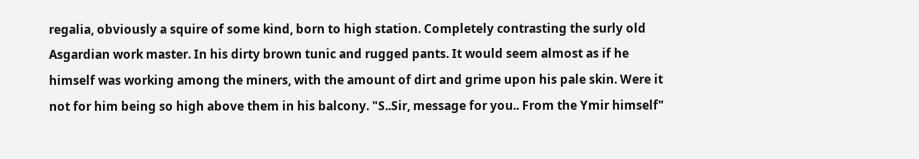regalia, obviously a squire of some kind, born to high station. Completely contrasting the surly old Asgardian work master. In his dirty brown tunic and rugged pants. It would seem almost as if he himself was working among the miners, with the amount of dirt and grime upon his pale skin. Were it not for him being so high above them in his balcony. "S..Sir, message for you.. From the Ymir himself"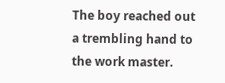The boy reached out a trembling hand to the work master.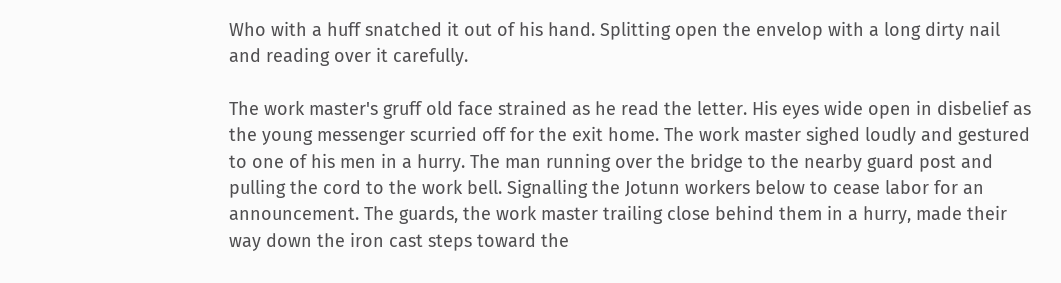Who with a huff snatched it out of his hand. Splitting open the envelop with a long dirty nail and reading over it carefully.

The work master's gruff old face strained as he read the letter. His eyes wide open in disbelief as the young messenger scurried off for the exit home. The work master sighed loudly and gestured to one of his men in a hurry. The man running over the bridge to the nearby guard post and pulling the cord to the work bell. Signalling the Jotunn workers below to cease labor for an announcement. The guards, the work master trailing close behind them in a hurry, made their way down the iron cast steps toward the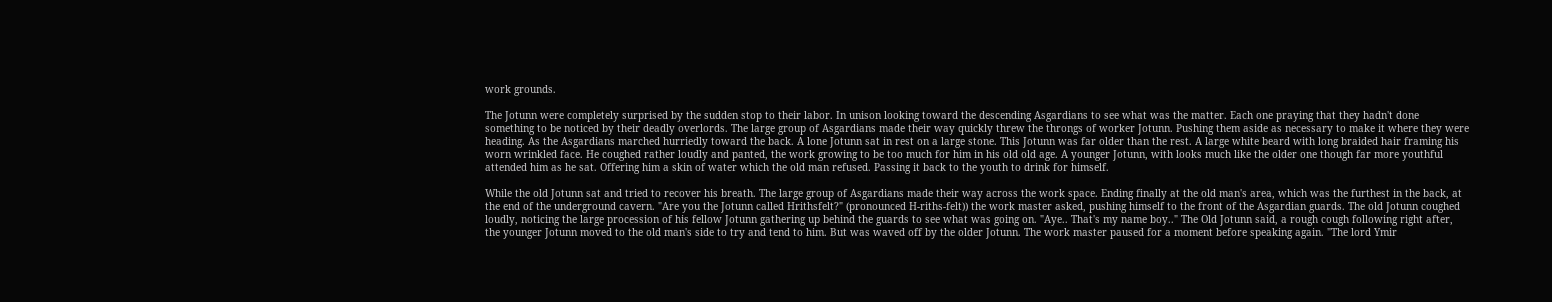work grounds.

The Jotunn were completely surprised by the sudden stop to their labor. In unison looking toward the descending Asgardians to see what was the matter. Each one praying that they hadn't done something to be noticed by their deadly overlords. The large group of Asgardians made their way quickly threw the throngs of worker Jotunn. Pushing them aside as necessary to make it where they were heading. As the Asgardians marched hurriedly toward the back. A lone Jotunn sat in rest on a large stone. This Jotunn was far older than the rest. A large white beard with long braided hair framing his worn wrinkled face. He coughed rather loudly and panted, the work growing to be too much for him in his old old age. A younger Jotunn, with looks much like the older one though far more youthful attended him as he sat. Offering him a skin of water which the old man refused. Passing it back to the youth to drink for himself.

While the old Jotunn sat and tried to recover his breath. The large group of Asgardians made their way across the work space. Ending finally at the old man's area, which was the furthest in the back, at the end of the underground cavern. "Are you the Jotunn called Hrithsfelt?" (pronounced H-riths-felt)) the work master asked, pushing himself to the front of the Asgardian guards. The old Jotunn coughed loudly, noticing the large procession of his fellow Jotunn gathering up behind the guards to see what was going on. "Aye.. That's my name boy.." The Old Jotunn said, a rough cough following right after, the younger Jotunn moved to the old man's side to try and tend to him. But was waved off by the older Jotunn. The work master paused for a moment before speaking again. "The lord Ymir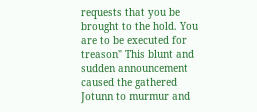requests that you be brought to the hold. You are to be executed for treason" This blunt and sudden announcement caused the gathered Jotunn to murmur and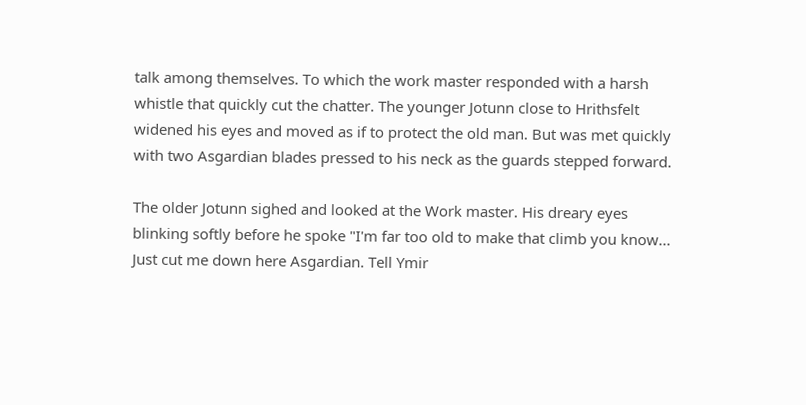talk among themselves. To which the work master responded with a harsh whistle that quickly cut the chatter. The younger Jotunn close to Hrithsfelt widened his eyes and moved as if to protect the old man. But was met quickly with two Asgardian blades pressed to his neck as the guards stepped forward.

The older Jotunn sighed and looked at the Work master. His dreary eyes blinking softly before he spoke "I'm far too old to make that climb you know... Just cut me down here Asgardian. Tell Ymir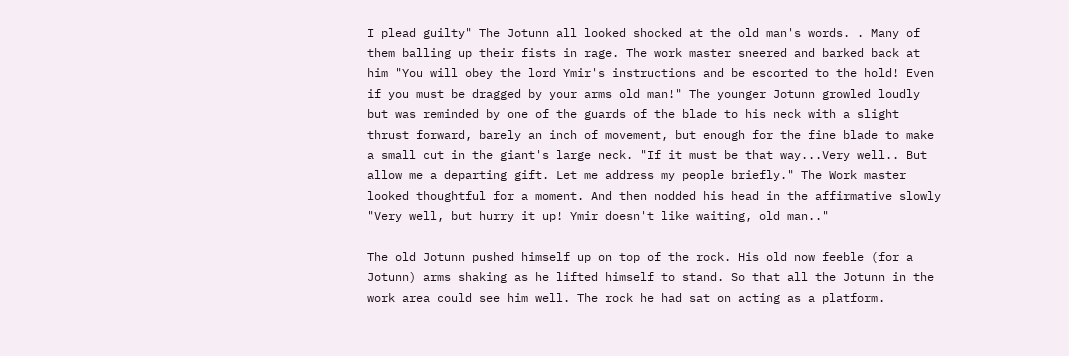I plead guilty" The Jotunn all looked shocked at the old man's words. . Many of them balling up their fists in rage. The work master sneered and barked back at him "You will obey the lord Ymir's instructions and be escorted to the hold! Even if you must be dragged by your arms old man!" The younger Jotunn growled loudly but was reminded by one of the guards of the blade to his neck with a slight thrust forward, barely an inch of movement, but enough for the fine blade to make a small cut in the giant's large neck. "If it must be that way...Very well.. But allow me a departing gift. Let me address my people briefly." The Work master looked thoughtful for a moment. And then nodded his head in the affirmative slowly "Very well, but hurry it up! Ymir doesn't like waiting, old man.."

The old Jotunn pushed himself up on top of the rock. His old now feeble (for a Jotunn) arms shaking as he lifted himself to stand. So that all the Jotunn in the work area could see him well. The rock he had sat on acting as a platform.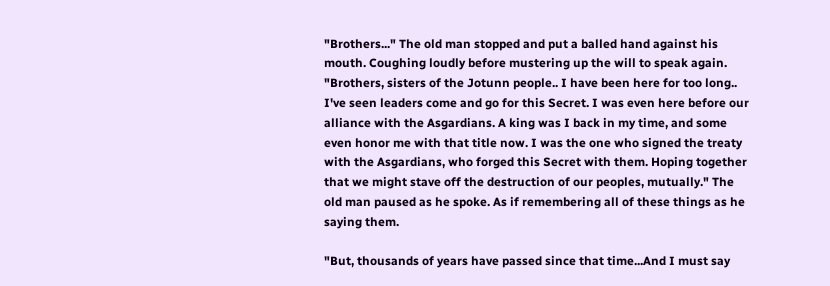"Brothers..." The old man stopped and put a balled hand against his mouth. Coughing loudly before mustering up the will to speak again. "Brothers, sisters of the Jotunn people.. I have been here for too long.. I've seen leaders come and go for this Secret. I was even here before our alliance with the Asgardians. A king was I back in my time, and some even honor me with that title now. I was the one who signed the treaty with the Asgardians, who forged this Secret with them. Hoping together that we might stave off the destruction of our peoples, mutually." The old man paused as he spoke. As if remembering all of these things as he saying them.

"But, thousands of years have passed since that time...And I must say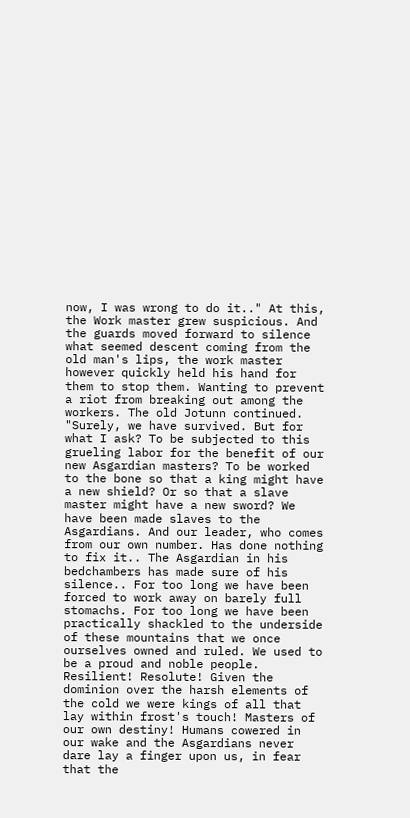now, I was wrong to do it.." At this, the Work master grew suspicious. And the guards moved forward to silence what seemed descent coming from the old man's lips, the work master however quickly held his hand for them to stop them. Wanting to prevent a riot from breaking out among the workers. The old Jotunn continued. "Surely, we have survived. But for what I ask? To be subjected to this grueling labor for the benefit of our new Asgardian masters? To be worked to the bone so that a king might have a new shield? Or so that a slave master might have a new sword? We have been made slaves to the Asgardians. And our leader, who comes from our own number. Has done nothing to fix it.. The Asgardian in his bedchambers has made sure of his silence.. For too long we have been forced to work away on barely full stomachs. For too long we have been practically shackled to the underside of these mountains that we once ourselves owned and ruled. We used to be a proud and noble people. Resilient! Resolute! Given the dominion over the harsh elements of the cold we were kings of all that lay within frost's touch! Masters of our own destiny! Humans cowered in our wake and the Asgardians never dare lay a finger upon us, in fear that the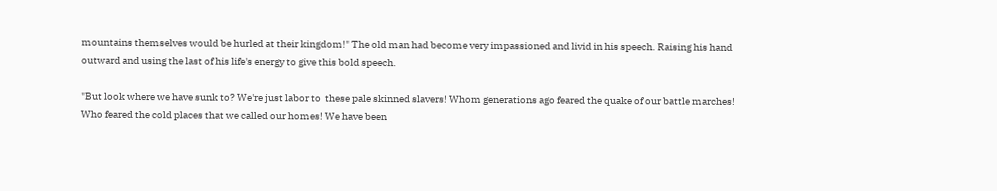mountains themselves would be hurled at their kingdom!" The old man had become very impassioned and livid in his speech. Raising his hand outward and using the last of his life's energy to give this bold speech.

"But look where we have sunk to? We're just labor to  these pale skinned slavers! Whom generations ago feared the quake of our battle marches! Who feared the cold places that we called our homes! We have been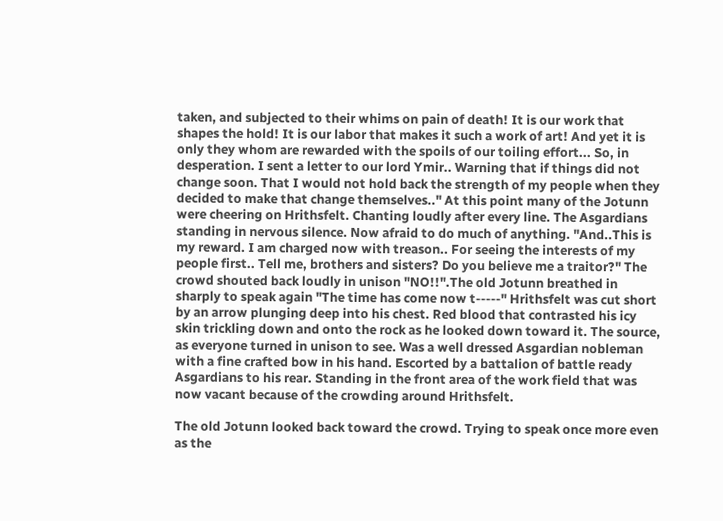taken, and subjected to their whims on pain of death! It is our work that shapes the hold! It is our labor that makes it such a work of art! And yet it is only they whom are rewarded with the spoils of our toiling effort... So, in desperation. I sent a letter to our lord Ymir.. Warning that if things did not change soon. That I would not hold back the strength of my people when they decided to make that change themselves.." At this point many of the Jotunn were cheering on Hrithsfelt. Chanting loudly after every line. The Asgardians standing in nervous silence. Now afraid to do much of anything. "And..This is my reward. I am charged now with treason.. For seeing the interests of my people first.. Tell me, brothers and sisters? Do you believe me a traitor?" The crowd shouted back loudly in unison "NO!!".The old Jotunn breathed in sharply to speak again "The time has come now t-----" Hrithsfelt was cut short by an arrow plunging deep into his chest. Red blood that contrasted his icy skin trickling down and onto the rock as he looked down toward it. The source, as everyone turned in unison to see. Was a well dressed Asgardian nobleman with a fine crafted bow in his hand. Escorted by a battalion of battle ready Asgardians to his rear. Standing in the front area of the work field that was now vacant because of the crowding around Hrithsfelt.

The old Jotunn looked back toward the crowd. Trying to speak once more even as the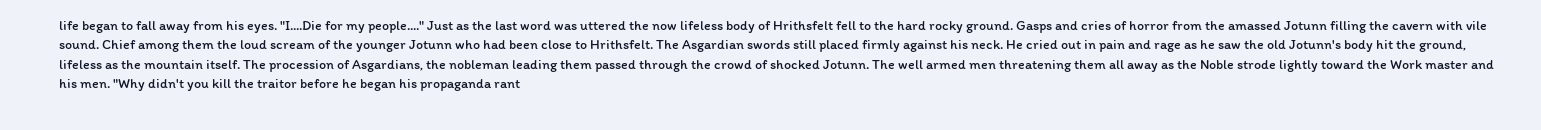life began to fall away from his eyes. "I....Die for my people...." Just as the last word was uttered the now lifeless body of Hrithsfelt fell to the hard rocky ground. Gasps and cries of horror from the amassed Jotunn filling the cavern with vile sound. Chief among them the loud scream of the younger Jotunn who had been close to Hrithsfelt. The Asgardian swords still placed firmly against his neck. He cried out in pain and rage as he saw the old Jotunn's body hit the ground, lifeless as the mountain itself. The procession of Asgardians, the nobleman leading them passed through the crowd of shocked Jotunn. The well armed men threatening them all away as the Noble strode lightly toward the Work master and his men. "Why didn't you kill the traitor before he began his propaganda rant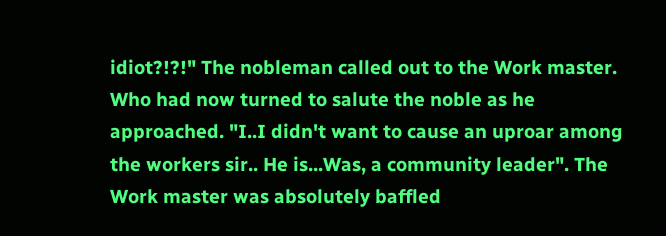idiot?!?!" The nobleman called out to the Work master. Who had now turned to salute the noble as he approached. "I..I didn't want to cause an uproar among the workers sir.. He is...Was, a community leader". The Work master was absolutely baffled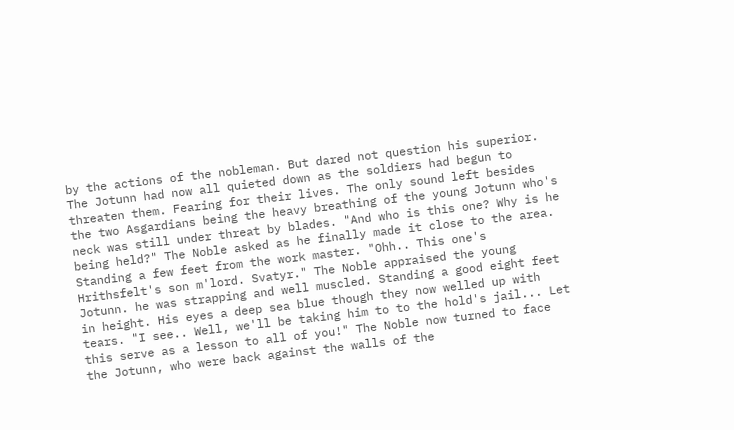by the actions of the nobleman. But dared not question his superior. The Jotunn had now all quieted down as the soldiers had begun to threaten them. Fearing for their lives. The only sound left besides the two Asgardians being the heavy breathing of the young Jotunn who's neck was still under threat by blades. "And who is this one? Why is he being held?" The Noble asked as he finally made it close to the area. Standing a few feet from the work master. "Ohh.. This one's Hrithsfelt's son m'lord. Svatyr." The Noble appraised the young Jotunn. he was strapping and well muscled. Standing a good eight feet in height. His eyes a deep sea blue though they now welled up with tears. "I see.. Well, we'll be taking him to to the hold's jail... Let this serve as a lesson to all of you!" The Noble now turned to face the Jotunn, who were back against the walls of the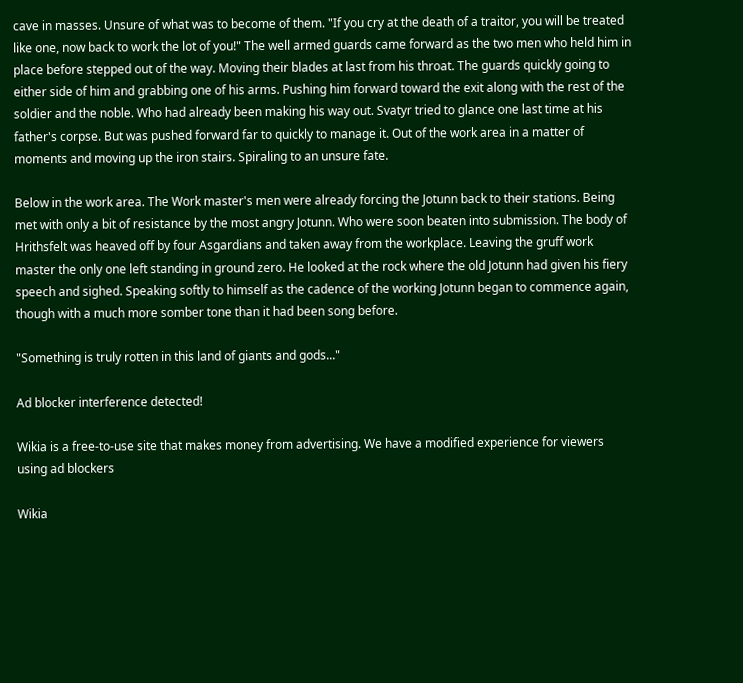cave in masses. Unsure of what was to become of them. "If you cry at the death of a traitor, you will be treated like one, now back to work the lot of you!" The well armed guards came forward as the two men who held him in place before stepped out of the way. Moving their blades at last from his throat. The guards quickly going to either side of him and grabbing one of his arms. Pushing him forward toward the exit along with the rest of the soldier and the noble. Who had already been making his way out. Svatyr tried to glance one last time at his father's corpse. But was pushed forward far to quickly to manage it. Out of the work area in a matter of moments and moving up the iron stairs. Spiraling to an unsure fate.

Below in the work area. The Work master's men were already forcing the Jotunn back to their stations. Being met with only a bit of resistance by the most angry Jotunn. Who were soon beaten into submission. The body of Hrithsfelt was heaved off by four Asgardians and taken away from the workplace. Leaving the gruff work master the only one left standing in ground zero. He looked at the rock where the old Jotunn had given his fiery speech and sighed. Speaking softly to himself as the cadence of the working Jotunn began to commence again, though with a much more somber tone than it had been song before.

"Something is truly rotten in this land of giants and gods..."

Ad blocker interference detected!

Wikia is a free-to-use site that makes money from advertising. We have a modified experience for viewers using ad blockers

Wikia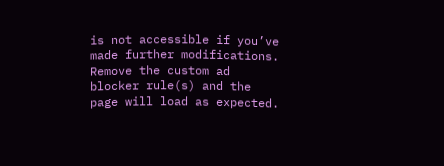is not accessible if you’ve made further modifications. Remove the custom ad blocker rule(s) and the page will load as expected.